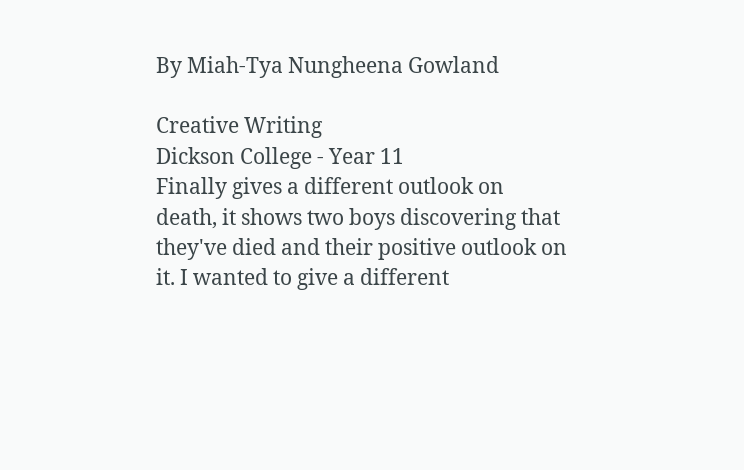By Miah-Tya Nungheena Gowland

Creative Writing
Dickson College - Year 11
Finally gives a different outlook on death, it shows two boys discovering that they've died and their positive outlook on it. I wanted to give a different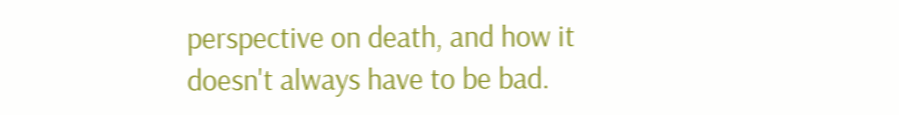perspective on death, and how it doesn't always have to be bad.